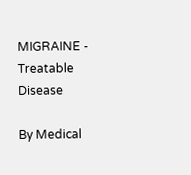MIGRAINE - Treatable Disease

By Medical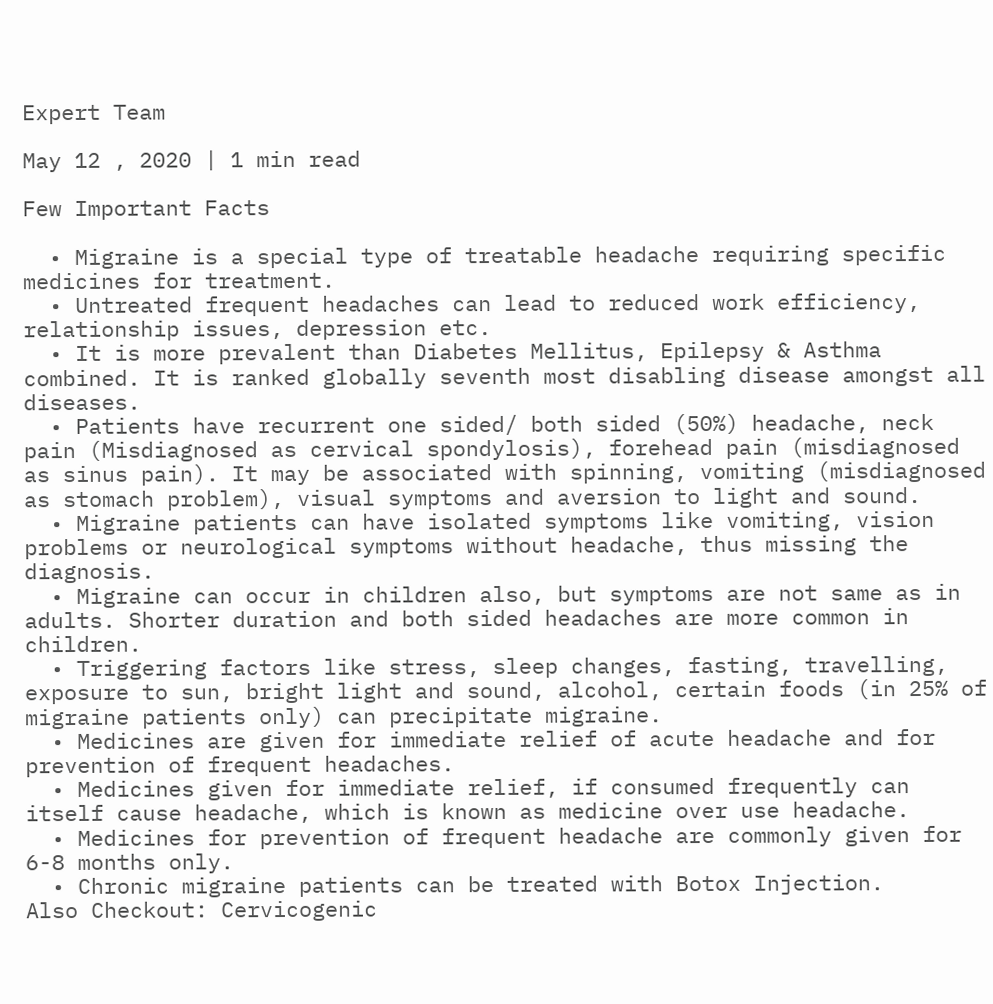Expert Team

May 12 , 2020 | 1 min read

Few Important Facts

  • Migraine is a special type of treatable headache requiring specific medicines for treatment.
  • Untreated frequent headaches can lead to reduced work efficiency, relationship issues, depression etc.
  • It is more prevalent than Diabetes Mellitus, Epilepsy & Asthma combined. It is ranked globally seventh most disabling disease amongst all diseases.
  • Patients have recurrent one sided/ both sided (50%) headache, neck pain (Misdiagnosed as cervical spondylosis), forehead pain (misdiagnosed as sinus pain). It may be associated with spinning, vomiting (misdiagnosed as stomach problem), visual symptoms and aversion to light and sound.
  • Migraine patients can have isolated symptoms like vomiting, vision problems or neurological symptoms without headache, thus missing the diagnosis.
  • Migraine can occur in children also, but symptoms are not same as in adults. Shorter duration and both sided headaches are more common in children.
  • Triggering factors like stress, sleep changes, fasting, travelling, exposure to sun, bright light and sound, alcohol, certain foods (in 25% of migraine patients only) can precipitate migraine.
  • Medicines are given for immediate relief of acute headache and for prevention of frequent headaches.
  • Medicines given for immediate relief, if consumed frequently can itself cause headache, which is known as medicine over use headache.
  • Medicines for prevention of frequent headache are commonly given for 6-8 months only.
  • Chronic migraine patients can be treated with Botox Injection.
Also Checkout: Cervicogenic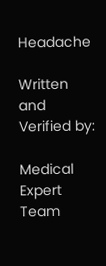Headache

Written and Verified by:

Medical Expert Team